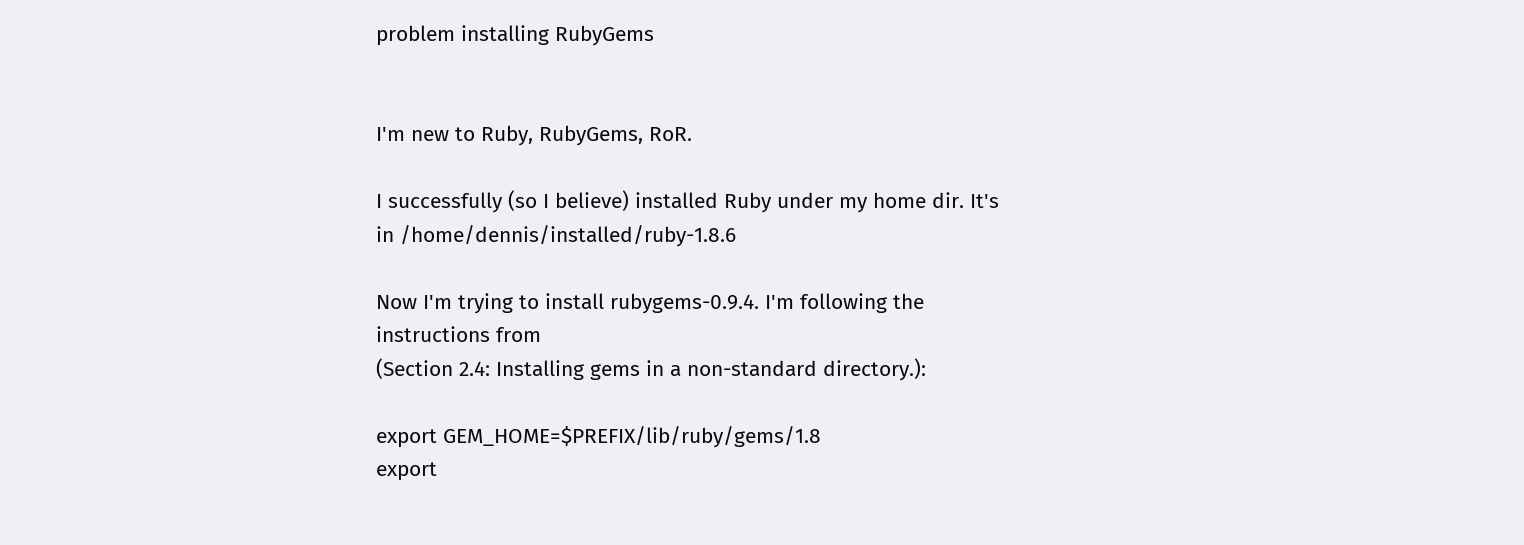problem installing RubyGems


I'm new to Ruby, RubyGems, RoR.

I successfully (so I believe) installed Ruby under my home dir. It's
in /home/dennis/installed/ruby-1.8.6

Now I'm trying to install rubygems-0.9.4. I'm following the
instructions from
(Section 2.4: Installing gems in a non-standard directory.):

export GEM_HOME=$PREFIX/lib/ruby/gems/1.8
export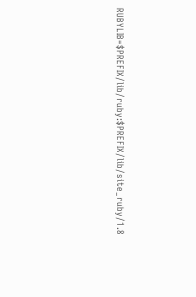RUBYLIB=$PREFIX/lib/ruby:$PREFIX/lib/site_ruby/1.8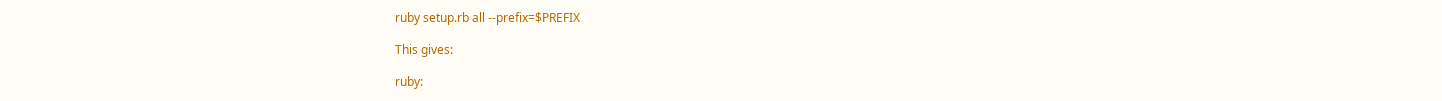ruby setup.rb all --prefix=$PREFIX

This gives:

ruby: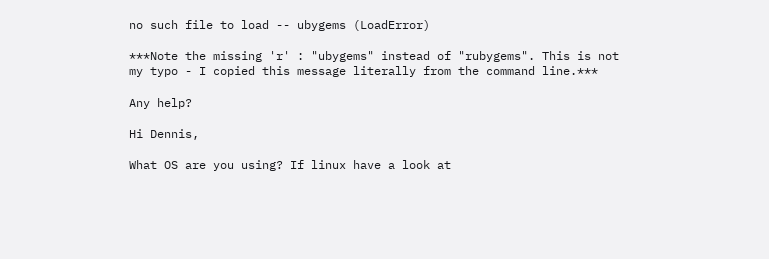no such file to load -- ubygems (LoadError)

***Note the missing 'r' : "ubygems" instead of "rubygems". This is not
my typo - I copied this message literally from the command line.***

Any help?

Hi Dennis,

What OS are you using? If linux have a look at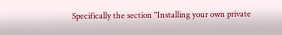Specifically the section "Installing your own private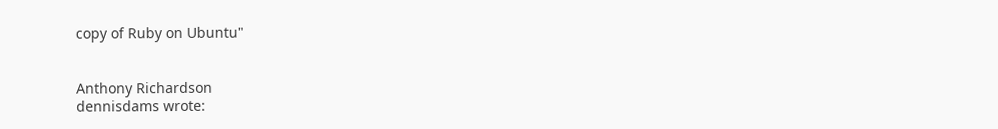copy of Ruby on Ubuntu"


Anthony Richardson
dennisdams wrote: